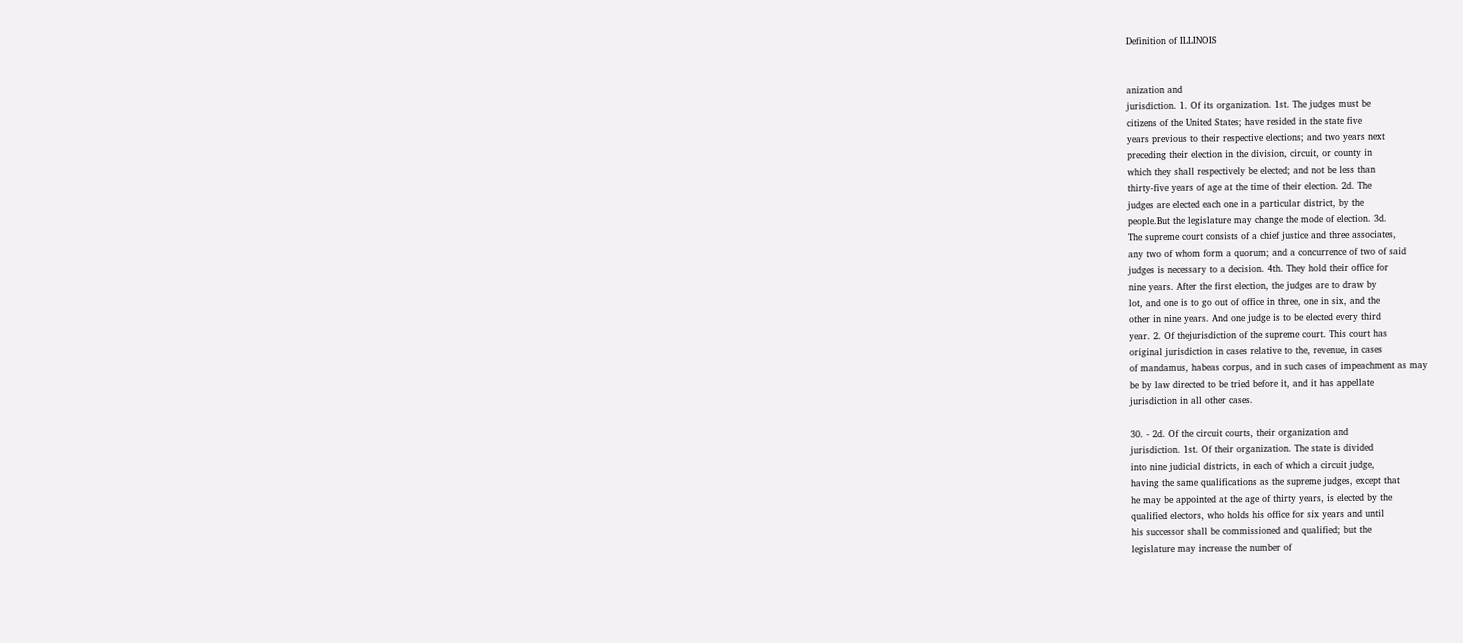Definition of ILLINOIS


anization and
jurisdiction. 1. Of its organization. 1st. The judges must be
citizens of the United States; have resided in the state five
years previous to their respective elections; and two years next
preceding their election in the division, circuit, or county in
which they shall respectively be elected; and not be less than
thirty-five years of age at the time of their election. 2d. The
judges are elected each one in a particular district, by the
people.But the legislature may change the mode of election. 3d.
The supreme court consists of a chief justice and three associates,
any two of whom form a quorum; and a concurrence of two of said
judges is necessary to a decision. 4th. They hold their office for
nine years. After the first election, the judges are to draw by
lot, and one is to go out of office in three, one in six, and the
other in nine years. And one judge is to be elected every third
year. 2. Of thejurisdiction of the supreme court. This court has
original jurisdiction in cases relative to the, revenue, in cases
of mandamus, habeas corpus, and in such cases of impeachment as may
be by law directed to be tried before it, and it has appellate
jurisdiction in all other cases.

30. - 2d. Of the circuit courts, their organization and
jurisdiction. 1st. Of their organization. The state is divided
into nine judicial districts, in each of which a circuit judge,
having the same qualifications as the supreme judges, except that
he may be appointed at the age of thirty years, is elected by the
qualified electors, who holds his office for six years and until
his successor shall be commissioned and qualified; but the
legislature may increase the number of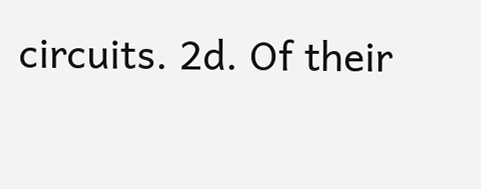circuits. 2d. Of their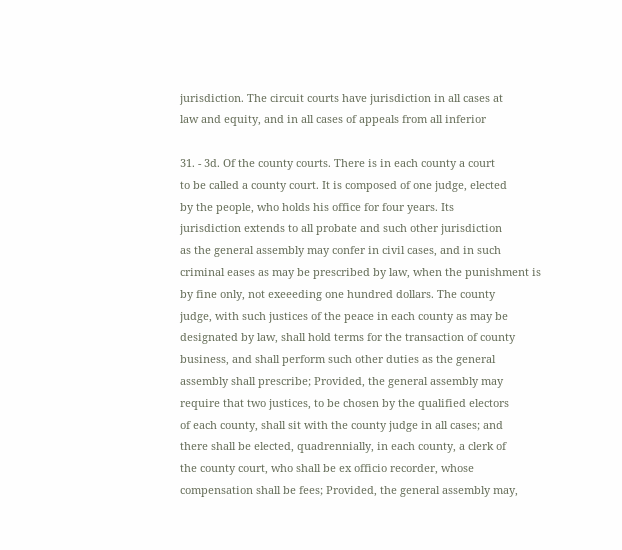jurisdiction. The circuit courts have jurisdiction in all cases at
law and equity, and in all cases of appeals from all inferior

31. - 3d. Of the county courts. There is in each county a court
to be called a county court. It is composed of one judge, elected
by the people, who holds his office for four years. Its
jurisdiction extends to all probate and such other jurisdiction
as the general assembly may confer in civil cases, and in such
criminal eases as may be prescribed by law, when the punishment is
by fine only, not exeeeding one hundred dollars. The county
judge, with such justices of the peace in each county as may be
designated by law, shall hold terms for the transaction of county
business, and shall perform such other duties as the general
assembly shall prescribe; Provided, the general assembly may
require that two justices, to be chosen by the qualified electors
of each county, shall sit with the county judge in all cases; and
there shall be elected, quadrennially, in each county, a clerk of
the county court, who shall be ex officio recorder, whose
compensation shall be fees; Provided, the general assembly may,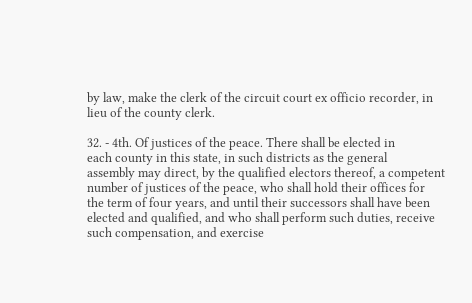by law, make the clerk of the circuit court ex officio recorder, in
lieu of the county clerk.

32. - 4th. Of justices of the peace. There shall be elected in
each county in this state, in such districts as the general
assembly may direct, by the qualified electors thereof, a competent
number of justices of the peace, who shall hold their offices for
the term of four years, and until their successors shall have been
elected and qualified, and who shall perform such duties, receive
such compensation, and exercise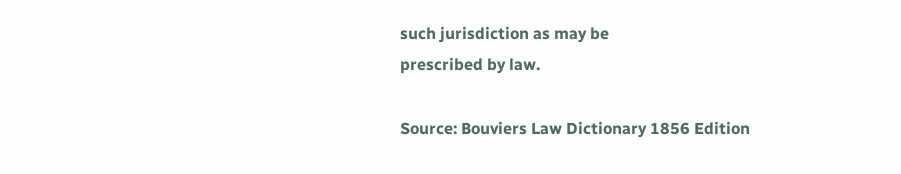such jurisdiction as may be
prescribed by law.

Source: Bouviers Law Dictionary 1856 Edition